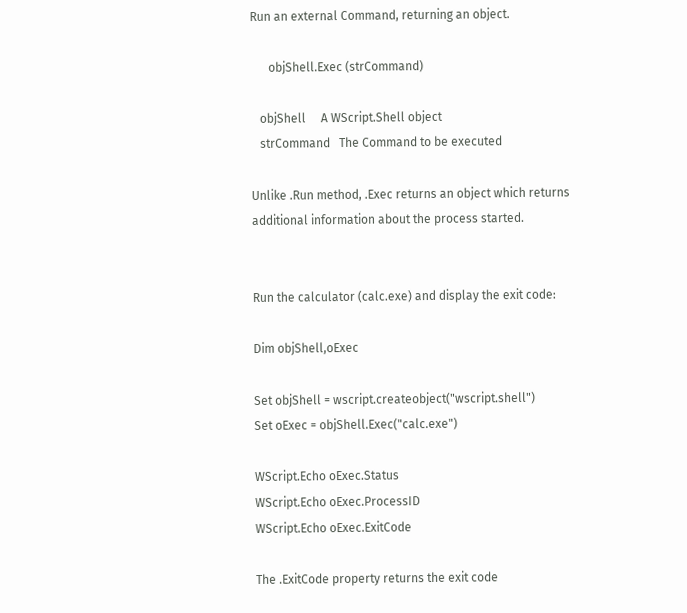Run an external Command, returning an object.

      objShell.Exec (strCommand)

   objShell     A WScript.Shell object
   strCommand   The Command to be executed

Unlike .Run method, .Exec returns an object which returns additional information about the process started.


Run the calculator (calc.exe) and display the exit code:

Dim objShell,oExec

Set objShell = wscript.createobject("wscript.shell")
Set oExec = objShell.Exec("calc.exe")

WScript.Echo oExec.Status
WScript.Echo oExec.ProcessID
WScript.Echo oExec.ExitCode

The .ExitCode property returns the exit code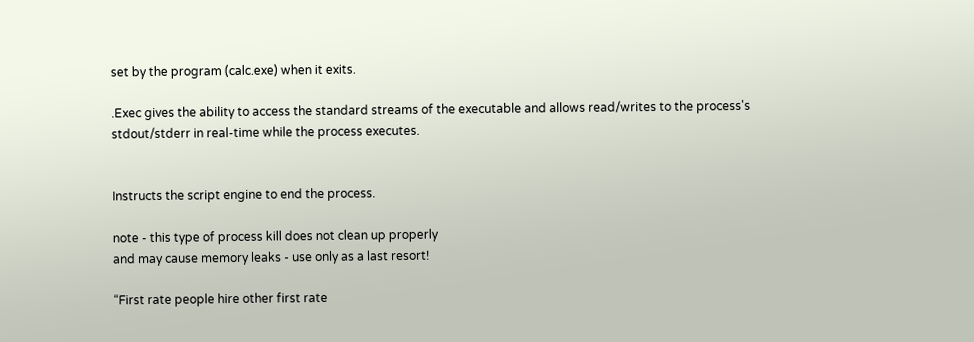set by the program (calc.exe) when it exits.

.Exec gives the ability to access the standard streams of the executable and allows read/writes to the process's stdout/stderr in real-time while the process executes.


Instructs the script engine to end the process.

note - this type of process kill does not clean up properly
and may cause memory leaks - use only as a last resort!

“First rate people hire other first rate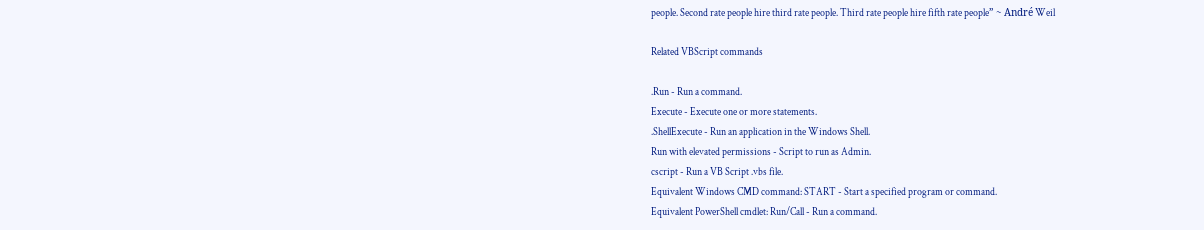people. Second rate people hire third rate people. Third rate people hire fifth rate people” ~ André Weil

Related VBScript commands

.Run - Run a command.
Execute - Execute one or more statements.
.ShellExecute - Run an application in the Windows Shell.
Run with elevated permissions - Script to run as Admin.
cscript - Run a VB Script .vbs file.
Equivalent Windows CMD command: START - Start a specified program or command.
Equivalent PowerShell cmdlet: Run/Call - Run a command.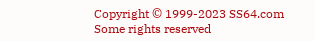Copyright © 1999-2023 SS64.com
Some rights reserved